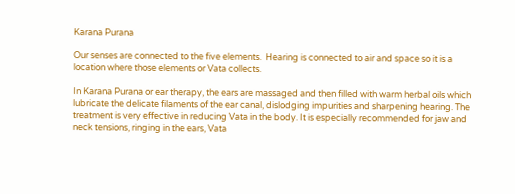Karana Purana

Our senses are connected to the five elements.  Hearing is connected to air and space so it is a location where those elements or Vata collects.

In Karana Purana or ear therapy, the ears are massaged and then filled with warm herbal oils which lubricate the delicate filaments of the ear canal, dislodging impurities and sharpening hearing. The treatment is very effective in reducing Vata in the body. It is especially recommended for jaw and neck tensions, ringing in the ears, Vata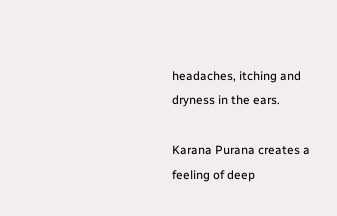headaches, itching and dryness in the ears.

Karana Purana creates a feeling of deep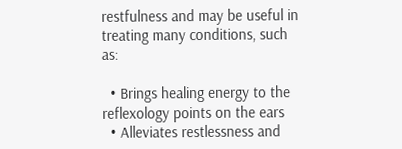restfulness and may be useful in treating many conditions, such as:

  • Brings healing energy to the reflexology points on the ears
  • Alleviates restlessness and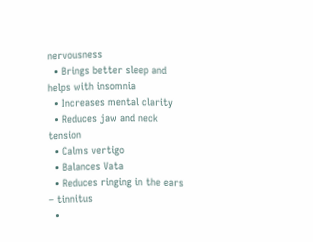nervousness
  • Brings better sleep and helps with insomnia
  • Increases mental clarity
  • Reduces jaw and neck tension
  • Calms vertigo
  • Balances Vata
  • Reduces ringing in the ears – tinnitus
  •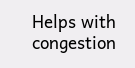Helps with congestion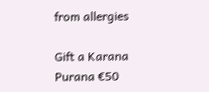from allergies

Gift a Karana Purana €50